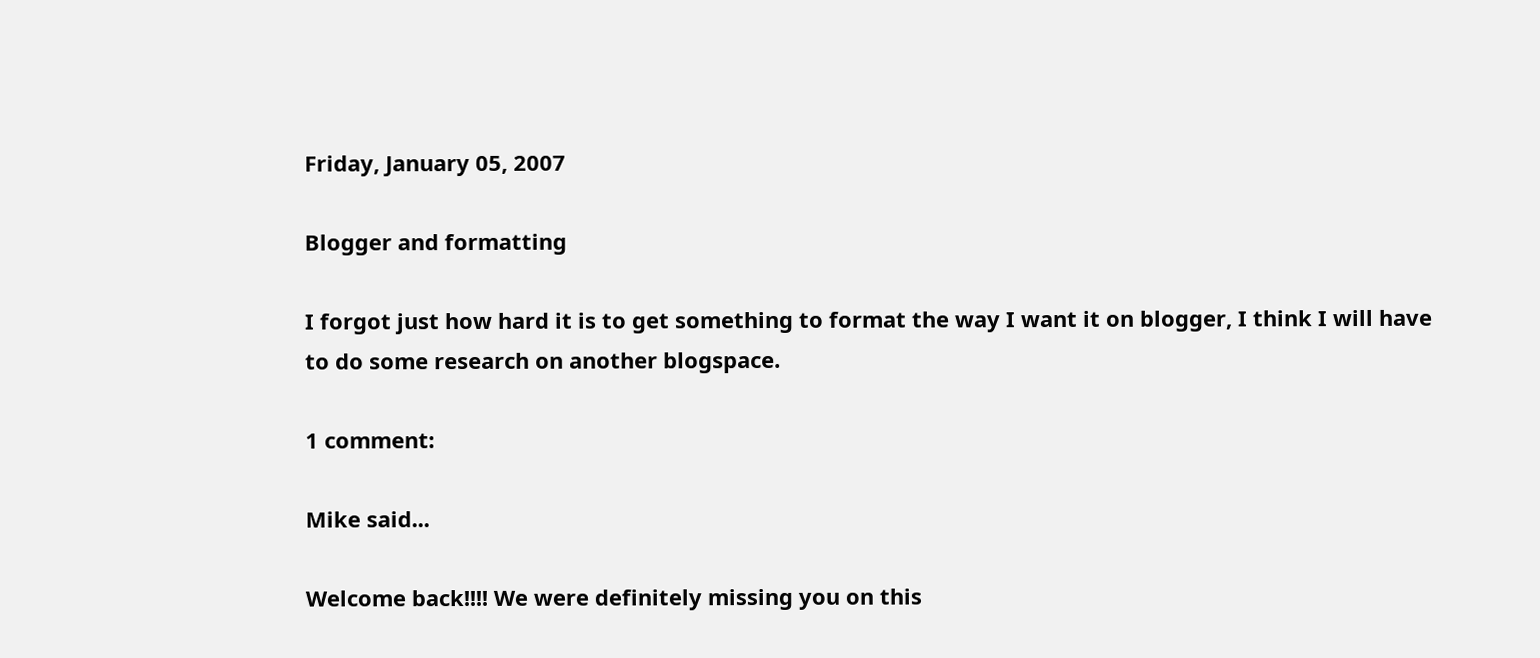Friday, January 05, 2007

Blogger and formatting

I forgot just how hard it is to get something to format the way I want it on blogger, I think I will have to do some research on another blogspace.

1 comment:

Mike said...

Welcome back!!!! We were definitely missing you on this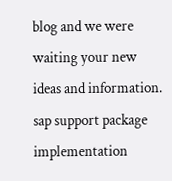blog and we were waiting your new ideas and information.
sap support package implementation